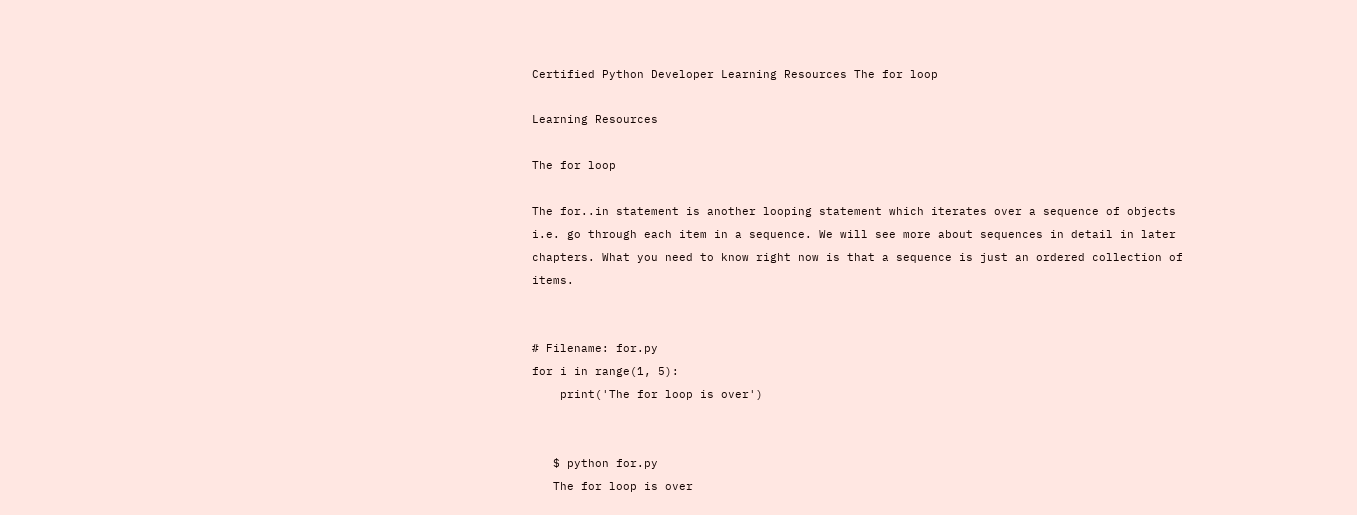Certified Python Developer Learning Resources The for loop

Learning Resources

The for loop

The for..in statement is another looping statement which iterates over a sequence of objects i.e. go through each item in a sequence. We will see more about sequences in detail in later chapters. What you need to know right now is that a sequence is just an ordered collection of items.


# Filename: for.py
for i in range(1, 5):
    print('The for loop is over')


   $ python for.py
   The for loop is over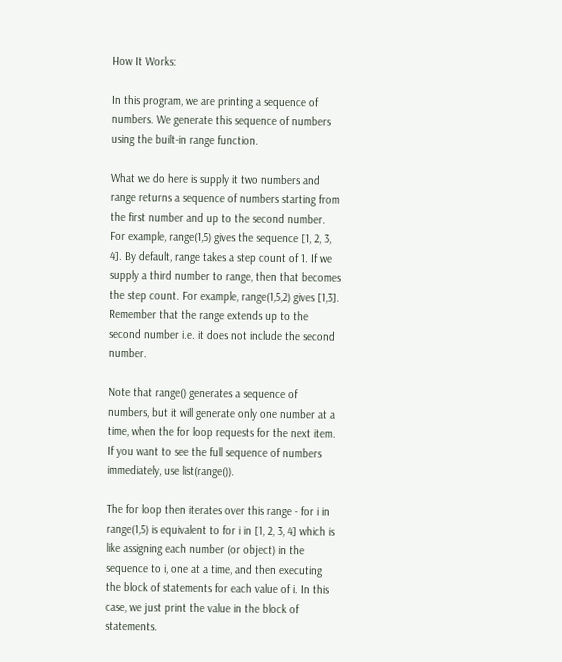How It Works:

In this program, we are printing a sequence of numbers. We generate this sequence of numbers using the built-in range function.

What we do here is supply it two numbers and range returns a sequence of numbers starting from the first number and up to the second number. For example, range(1,5) gives the sequence [1, 2, 3, 4]. By default, range takes a step count of 1. If we supply a third number to range, then that becomes the step count. For example, range(1,5,2) gives [1,3]. Remember that the range extends up to the second number i.e. it does not include the second number.

Note that range() generates a sequence of numbers, but it will generate only one number at a time, when the for loop requests for the next item. If you want to see the full sequence of numbers immediately, use list(range()).

The for loop then iterates over this range - for i in range(1,5) is equivalent to for i in [1, 2, 3, 4] which is like assigning each number (or object) in the sequence to i, one at a time, and then executing the block of statements for each value of i. In this case, we just print the value in the block of statements.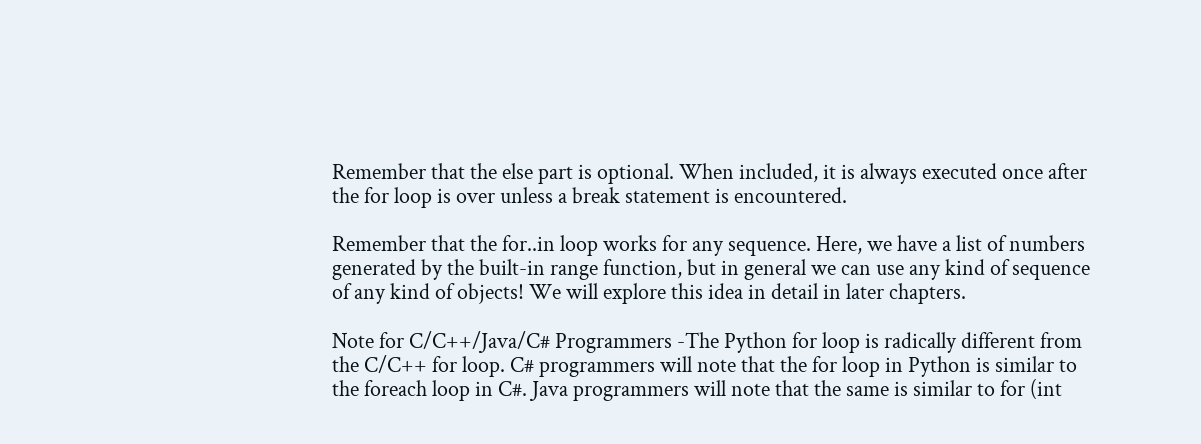Remember that the else part is optional. When included, it is always executed once after the for loop is over unless a break statement is encountered.

Remember that the for..in loop works for any sequence. Here, we have a list of numbers generated by the built-in range function, but in general we can use any kind of sequence of any kind of objects! We will explore this idea in detail in later chapters.

Note for C/C++/Java/C# Programmers -The Python for loop is radically different from the C/C++ for loop. C# programmers will note that the for loop in Python is similar to the foreach loop in C#. Java programmers will note that the same is similar to for (int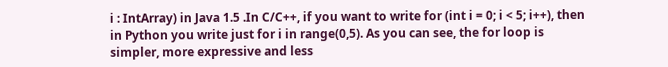i : IntArray) in Java 1.5 .In C/C++, if you want to write for (int i = 0; i < 5; i++), then in Python you write just for i in range(0,5). As you can see, the for loop is simpler, more expressive and less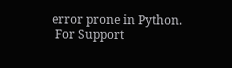error prone in Python.
 For Support